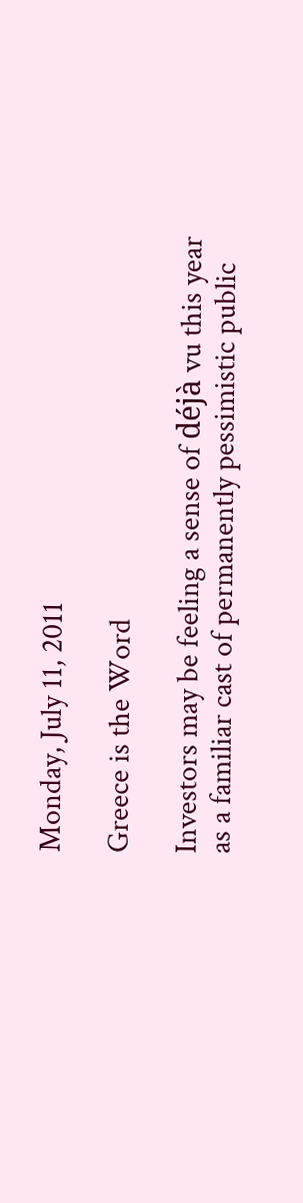Monday, July 11, 2011

Greece is the Word

Investors may be feeling a sense of déjà vu this year as a familiar cast of permanently pessimistic public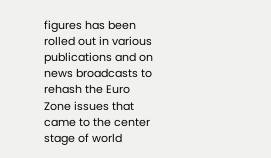figures has been rolled out in various publications and on news broadcasts to rehash the Euro Zone issues that came to the center stage of world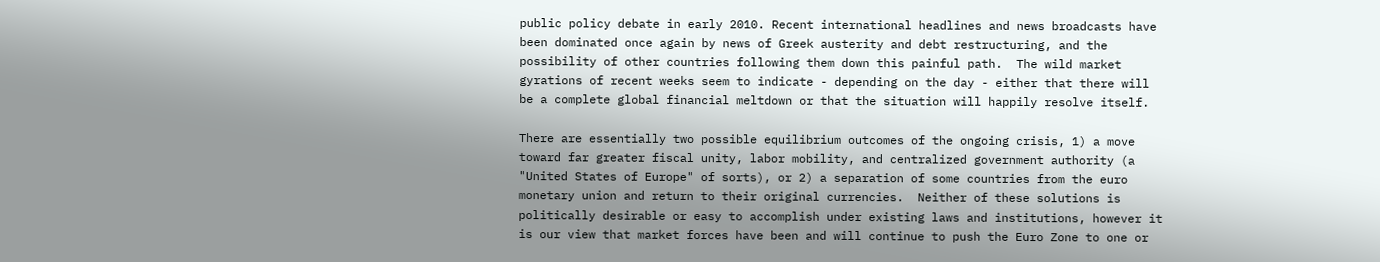public policy debate in early 2010. Recent international headlines and news broadcasts have been dominated once again by news of Greek austerity and debt restructuring, and the possibility of other countries following them down this painful path.  The wild market gyrations of recent weeks seem to indicate - depending on the day - either that there will be a complete global financial meltdown or that the situation will happily resolve itself.

There are essentially two possible equilibrium outcomes of the ongoing crisis, 1) a move toward far greater fiscal unity, labor mobility, and centralized government authority (a "United States of Europe" of sorts), or 2) a separation of some countries from the euro monetary union and return to their original currencies.  Neither of these solutions is politically desirable or easy to accomplish under existing laws and institutions, however it is our view that market forces have been and will continue to push the Euro Zone to one or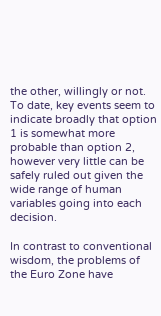the other, willingly or not.  To date, key events seem to indicate broadly that option 1 is somewhat more probable than option 2, however very little can be safely ruled out given the wide range of human variables going into each decision.

In contrast to conventional wisdom, the problems of the Euro Zone have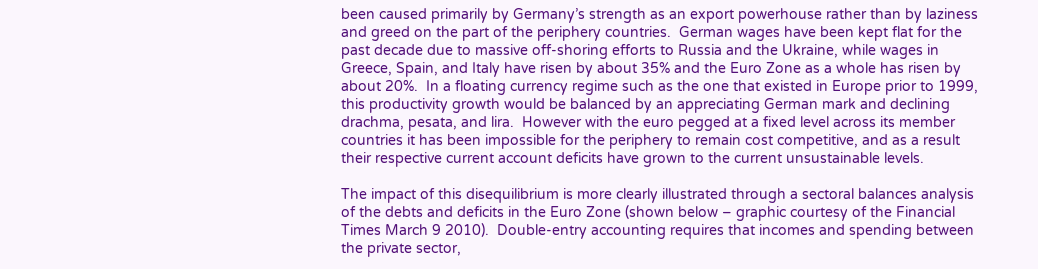been caused primarily by Germany’s strength as an export powerhouse rather than by laziness and greed on the part of the periphery countries.  German wages have been kept flat for the past decade due to massive off-shoring efforts to Russia and the Ukraine, while wages in Greece, Spain, and Italy have risen by about 35% and the Euro Zone as a whole has risen by about 20%.  In a floating currency regime such as the one that existed in Europe prior to 1999, this productivity growth would be balanced by an appreciating German mark and declining drachma, pesata, and lira.  However with the euro pegged at a fixed level across its member countries it has been impossible for the periphery to remain cost competitive, and as a result their respective current account deficits have grown to the current unsustainable levels.

The impact of this disequilibrium is more clearly illustrated through a sectoral balances analysis of the debts and deficits in the Euro Zone (shown below – graphic courtesy of the Financial Times March 9 2010).  Double-entry accounting requires that incomes and spending between the private sector,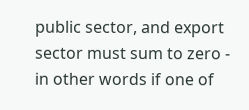public sector, and export sector must sum to zero - in other words if one of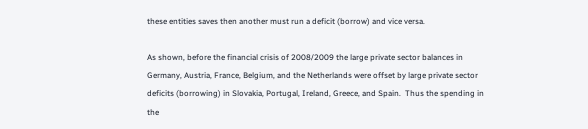these entities saves then another must run a deficit (borrow) and vice versa.

As shown, before the financial crisis of 2008/2009 the large private sector balances in Germany, Austria, France, Belgium, and the Netherlands were offset by large private sector deficits (borrowing) in Slovakia, Portugal, Ireland, Greece, and Spain.  Thus the spending in the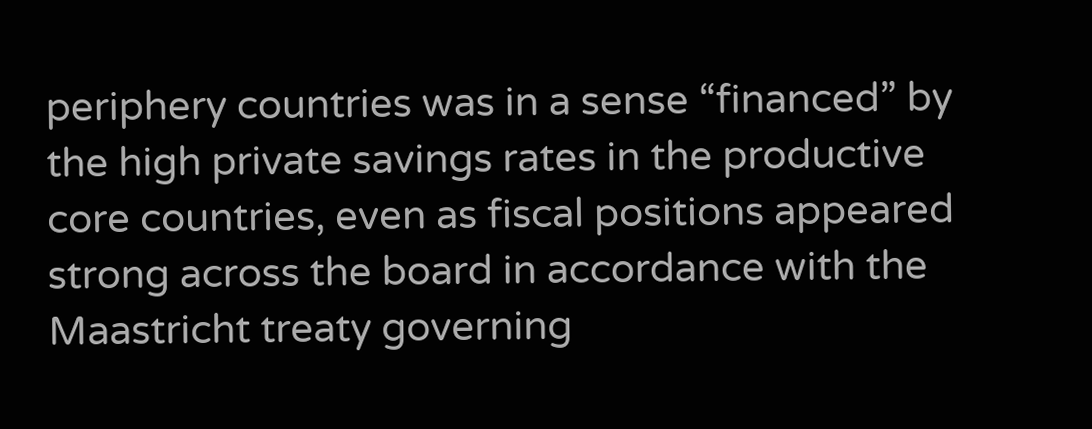periphery countries was in a sense “financed” by the high private savings rates in the productive core countries, even as fiscal positions appeared strong across the board in accordance with the Maastricht treaty governing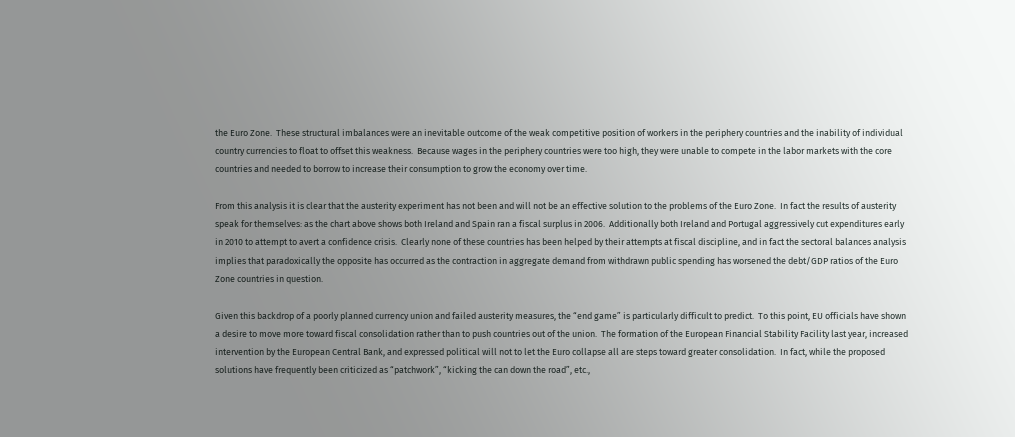the Euro Zone.  These structural imbalances were an inevitable outcome of the weak competitive position of workers in the periphery countries and the inability of individual country currencies to float to offset this weakness.  Because wages in the periphery countries were too high, they were unable to compete in the labor markets with the core countries and needed to borrow to increase their consumption to grow the economy over time.

From this analysis it is clear that the austerity experiment has not been and will not be an effective solution to the problems of the Euro Zone.  In fact the results of austerity speak for themselves: as the chart above shows both Ireland and Spain ran a fiscal surplus in 2006.  Additionally both Ireland and Portugal aggressively cut expenditures early in 2010 to attempt to avert a confidence crisis.  Clearly none of these countries has been helped by their attempts at fiscal discipline, and in fact the sectoral balances analysis implies that paradoxically the opposite has occurred as the contraction in aggregate demand from withdrawn public spending has worsened the debt/GDP ratios of the Euro Zone countries in question.

Given this backdrop of a poorly planned currency union and failed austerity measures, the “end game” is particularly difficult to predict.  To this point, EU officials have shown a desire to move more toward fiscal consolidation rather than to push countries out of the union.  The formation of the European Financial Stability Facility last year, increased intervention by the European Central Bank, and expressed political will not to let the Euro collapse all are steps toward greater consolidation.  In fact, while the proposed solutions have frequently been criticized as “patchwork”, “kicking the can down the road”, etc.,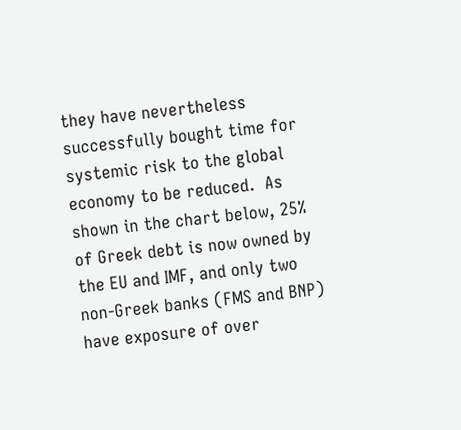they have nevertheless successfully bought time for systemic risk to the global economy to be reduced.  As shown in the chart below, 25% of Greek debt is now owned by the EU and IMF, and only two non-Greek banks (FMS and BNP) have exposure of over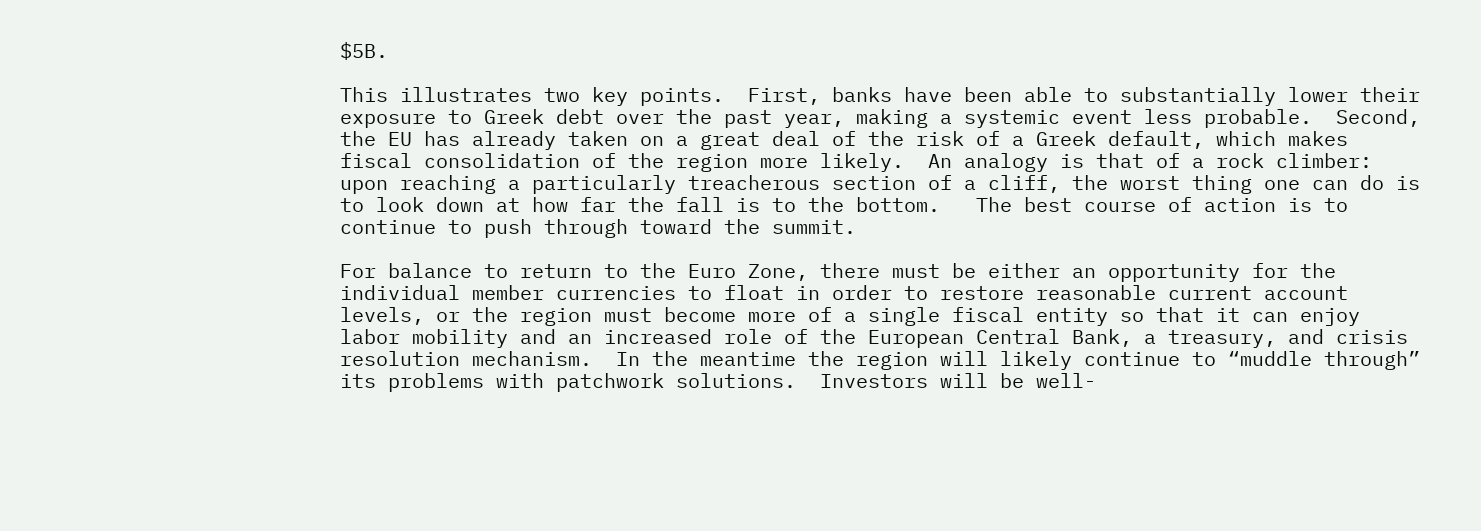$5B.

This illustrates two key points.  First, banks have been able to substantially lower their exposure to Greek debt over the past year, making a systemic event less probable.  Second, the EU has already taken on a great deal of the risk of a Greek default, which makes fiscal consolidation of the region more likely.  An analogy is that of a rock climber:  upon reaching a particularly treacherous section of a cliff, the worst thing one can do is to look down at how far the fall is to the bottom.   The best course of action is to continue to push through toward the summit.

For balance to return to the Euro Zone, there must be either an opportunity for the individual member currencies to float in order to restore reasonable current account levels, or the region must become more of a single fiscal entity so that it can enjoy labor mobility and an increased role of the European Central Bank, a treasury, and crisis resolution mechanism.  In the meantime the region will likely continue to “muddle through” its problems with patchwork solutions.  Investors will be well-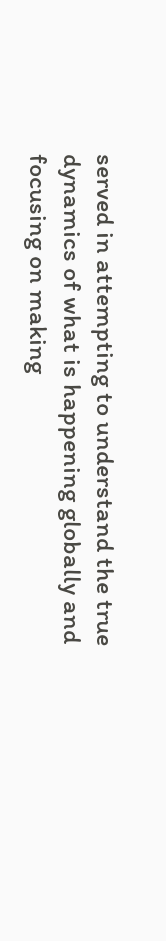served in attempting to understand the true dynamics of what is happening globally and focusing on making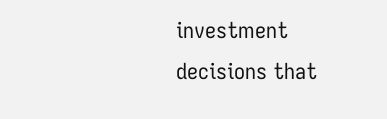investment decisions that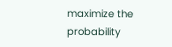maximize the probability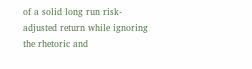of a solid long run risk-adjusted return while ignoring the rhetoric and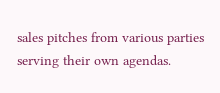sales pitches from various parties serving their own agendas.